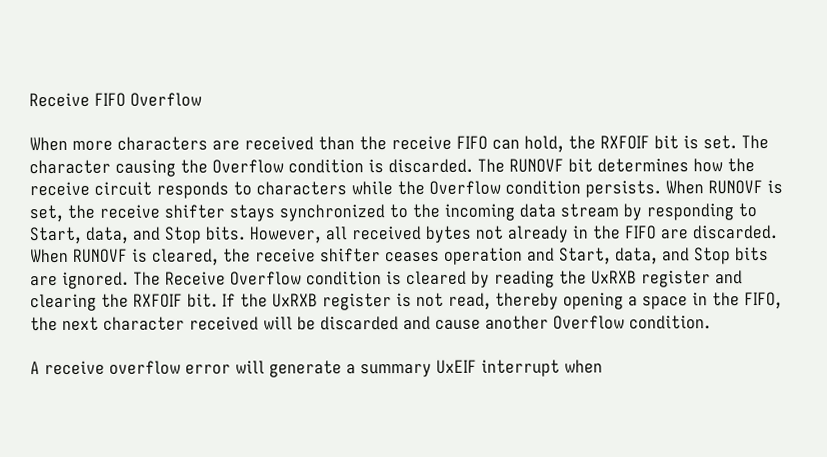Receive FIFO Overflow

When more characters are received than the receive FIFO can hold, the RXFOIF bit is set. The character causing the Overflow condition is discarded. The RUNOVF bit determines how the receive circuit responds to characters while the Overflow condition persists. When RUNOVF is set, the receive shifter stays synchronized to the incoming data stream by responding to Start, data, and Stop bits. However, all received bytes not already in the FIFO are discarded. When RUNOVF is cleared, the receive shifter ceases operation and Start, data, and Stop bits are ignored. The Receive Overflow condition is cleared by reading the UxRXB register and clearing the RXFOIF bit. If the UxRXB register is not read, thereby opening a space in the FIFO, the next character received will be discarded and cause another Overflow condition.

A receive overflow error will generate a summary UxEIF interrupt when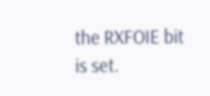the RXFOIE bit is set.